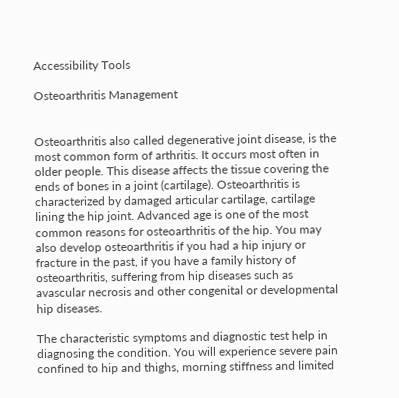Accessibility Tools

Osteoarthritis Management


Osteoarthritis also called degenerative joint disease, is the most common form of arthritis. It occurs most often in older people. This disease affects the tissue covering the ends of bones in a joint (cartilage). Osteoarthritis is characterized by damaged articular cartilage, cartilage lining the hip joint. Advanced age is one of the most common reasons for osteoarthritis of the hip. You may also develop osteoarthritis if you had a hip injury or fracture in the past, if you have a family history of osteoarthritis, suffering from hip diseases such as avascular necrosis and other congenital or developmental hip diseases.

The characteristic symptoms and diagnostic test help in diagnosing the condition. You will experience severe pain confined to hip and thighs, morning stiffness and limited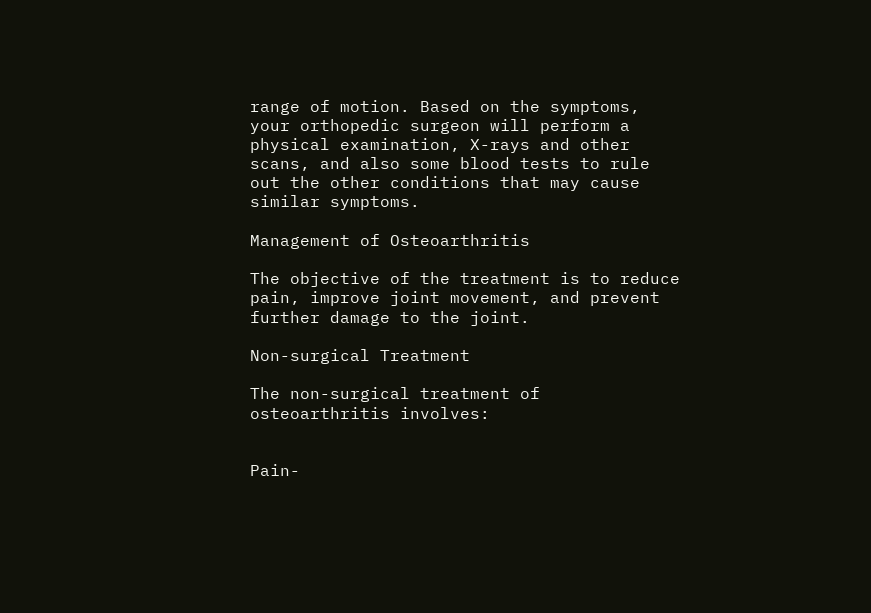range of motion. Based on the symptoms, your orthopedic surgeon will perform a physical examination, X-rays and other scans, and also some blood tests to rule out the other conditions that may cause similar symptoms.

Management of Osteoarthritis

The objective of the treatment is to reduce pain, improve joint movement, and prevent further damage to the joint.

Non-surgical Treatment

The non-surgical treatment of osteoarthritis involves:


Pain-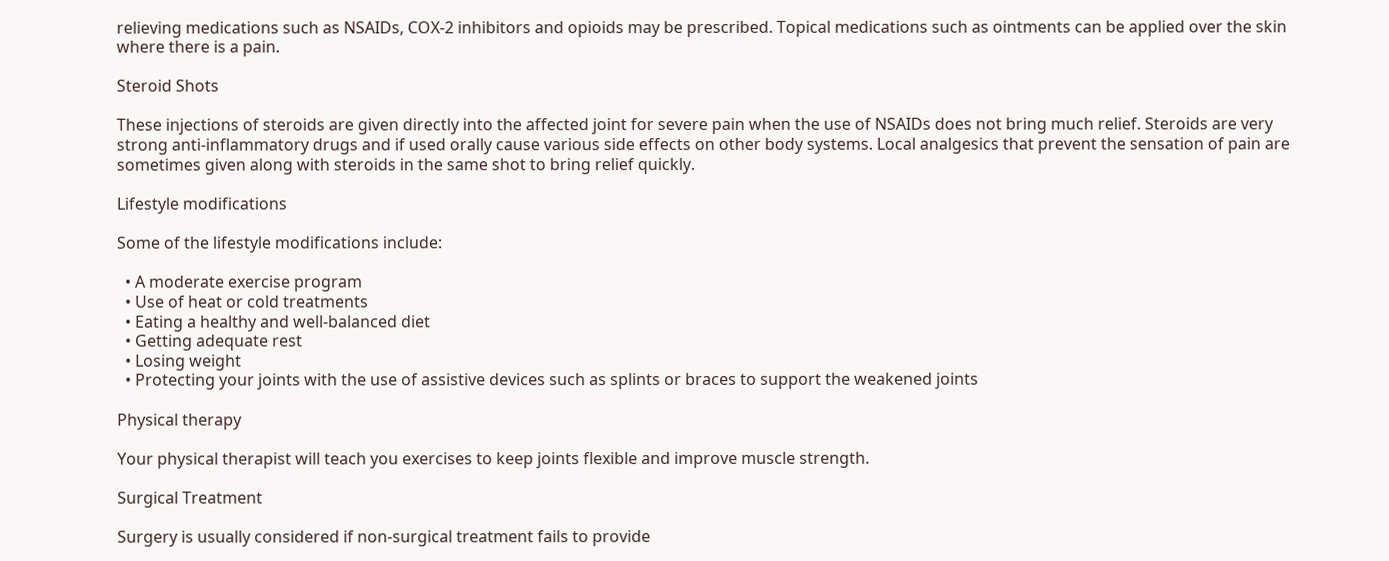relieving medications such as NSAIDs, COX-2 inhibitors and opioids may be prescribed. Topical medications such as ointments can be applied over the skin where there is a pain.

Steroid Shots

These injections of steroids are given directly into the affected joint for severe pain when the use of NSAIDs does not bring much relief. Steroids are very strong anti-inflammatory drugs and if used orally cause various side effects on other body systems. Local analgesics that prevent the sensation of pain are sometimes given along with steroids in the same shot to bring relief quickly.

Lifestyle modifications

Some of the lifestyle modifications include:

  • A moderate exercise program
  • Use of heat or cold treatments
  • Eating a healthy and well-balanced diet
  • Getting adequate rest
  • Losing weight
  • Protecting your joints with the use of assistive devices such as splints or braces to support the weakened joints

Physical therapy

Your physical therapist will teach you exercises to keep joints flexible and improve muscle strength.

Surgical Treatment

Surgery is usually considered if non-surgical treatment fails to provide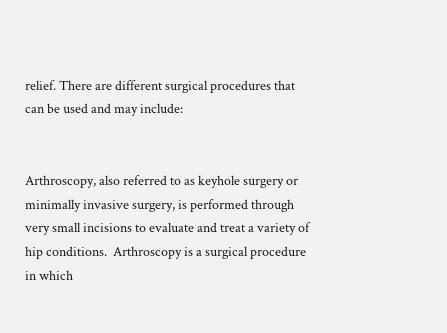relief. There are different surgical procedures that can be used and may include:


Arthroscopy, also referred to as keyhole surgery or minimally invasive surgery, is performed through very small incisions to evaluate and treat a variety of hip conditions.  Arthroscopy is a surgical procedure in which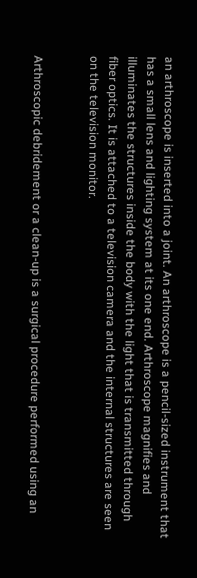an arthroscope is inserted into a joint. An arthroscope is a pencil-sized instrument that has a small lens and lighting system at its one end. Arthroscope magnifies and illuminates the structures inside the body with the light that is transmitted through fiber optics. It is attached to a television camera and the internal structures are seen on the television monitor.


Arthroscopic debridement or a clean-up is a surgical procedure performed using an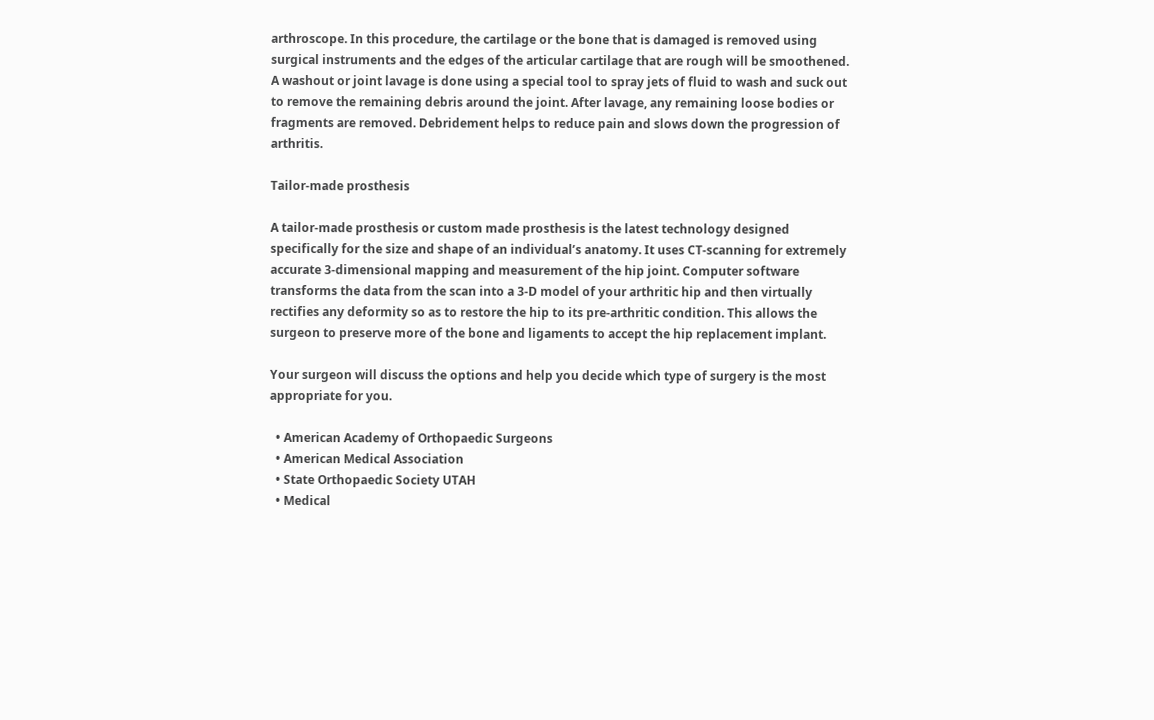arthroscope. In this procedure, the cartilage or the bone that is damaged is removed using surgical instruments and the edges of the articular cartilage that are rough will be smoothened. A washout or joint lavage is done using a special tool to spray jets of fluid to wash and suck out to remove the remaining debris around the joint. After lavage, any remaining loose bodies or fragments are removed. Debridement helps to reduce pain and slows down the progression of arthritis.

Tailor-made prosthesis

A tailor-made prosthesis or custom made prosthesis is the latest technology designed specifically for the size and shape of an individual’s anatomy. It uses CT-scanning for extremely accurate 3-dimensional mapping and measurement of the hip joint. Computer software transforms the data from the scan into a 3-D model of your arthritic hip and then virtually rectifies any deformity so as to restore the hip to its pre-arthritic condition. This allows the surgeon to preserve more of the bone and ligaments to accept the hip replacement implant.

Your surgeon will discuss the options and help you decide which type of surgery is the most appropriate for you.

  • American Academy of Orthopaedic Surgeons
  • American Medical Association
  • State Orthopaedic Society UTAH
  • Medical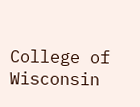College of Wisconsin